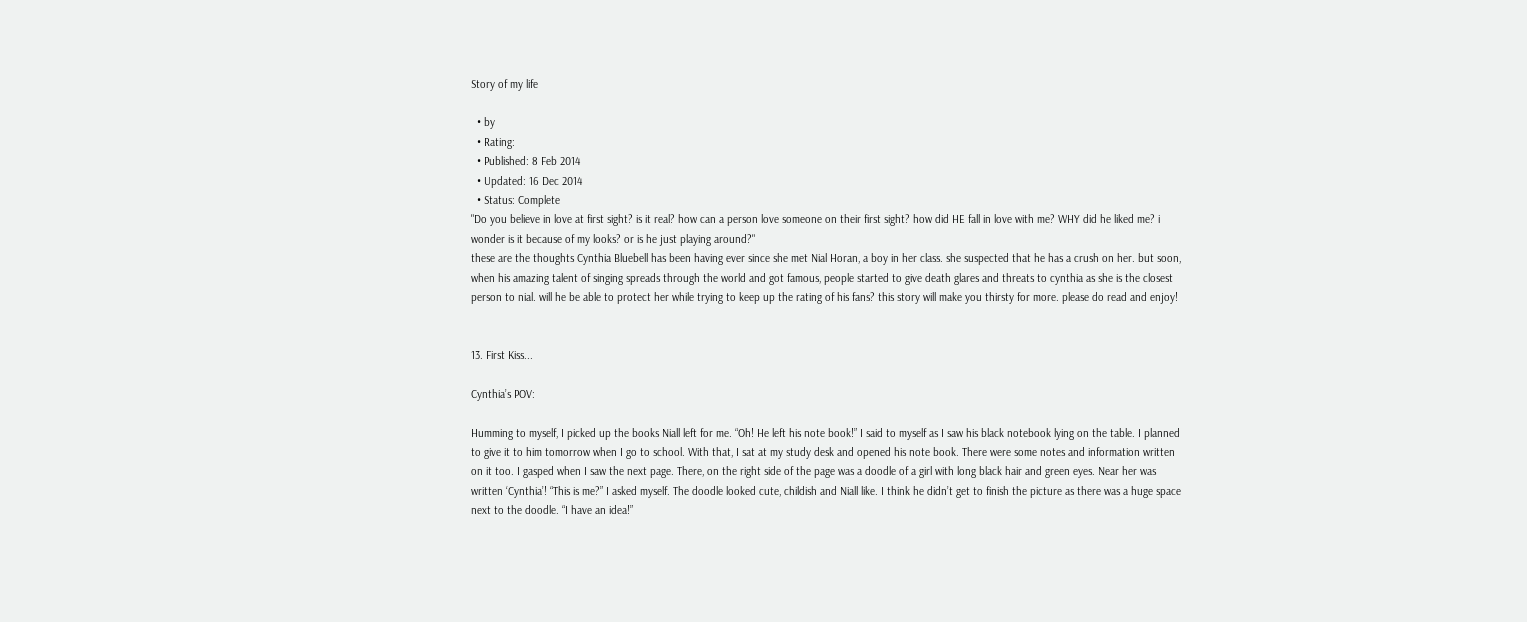Story of my life

  • by
  • Rating:
  • Published: 8 Feb 2014
  • Updated: 16 Dec 2014
  • Status: Complete
"Do you believe in love at first sight? is it real? how can a person love someone on their first sight? how did HE fall in love with me? WHY did he liked me? i wonder is it because of my looks? or is he just playing around?"
these are the thoughts Cynthia Bluebell has been having ever since she met Nial Horan, a boy in her class. she suspected that he has a crush on her. but soon, when his amazing talent of singing spreads through the world and got famous, people started to give death glares and threats to cynthia as she is the closest person to nial. will he be able to protect her while trying to keep up the rating of his fans? this story will make you thirsty for more. please do read and enjoy!


13. First Kiss...

Cynthia’s POV:

Humming to myself, I picked up the books Niall left for me. “Oh! He left his note book!” I said to myself as I saw his black notebook lying on the table. I planned to give it to him tomorrow when I go to school. With that, I sat at my study desk and opened his note book. There were some notes and information written on it too. I gasped when I saw the next page. There, on the right side of the page was a doodle of a girl with long black hair and green eyes. Near her was written ‘Cynthia’! “This is me?” I asked myself. The doodle looked cute, childish and Niall like. I think he didn’t get to finish the picture as there was a huge space next to the doodle. “I have an idea!”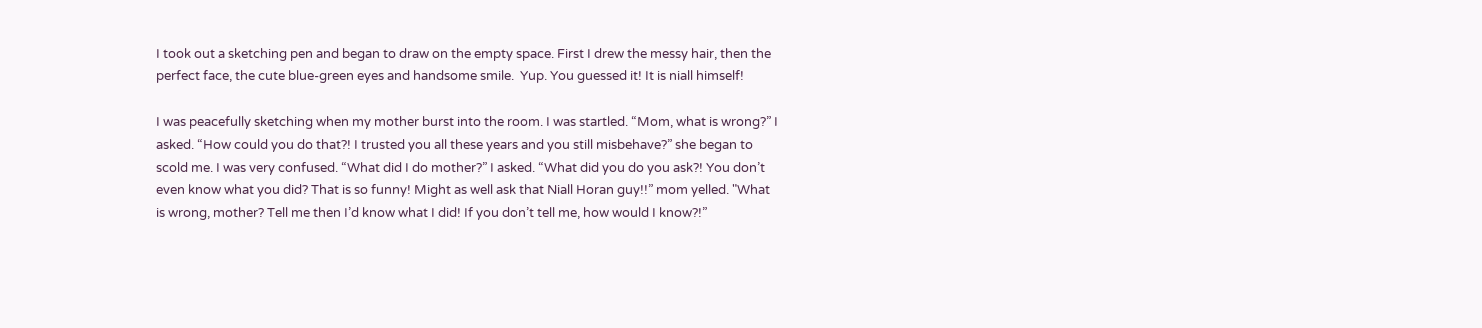I took out a sketching pen and began to draw on the empty space. First I drew the messy hair, then the perfect face, the cute blue-green eyes and handsome smile.  Yup. You guessed it! It is niall himself!

I was peacefully sketching when my mother burst into the room. I was startled. “Mom, what is wrong?” I asked. “How could you do that?! I trusted you all these years and you still misbehave?” she began to scold me. I was very confused. “What did I do mother?” I asked. “What did you do you ask?! You don’t even know what you did? That is so funny! Might as well ask that Niall Horan guy!!” mom yelled. "What is wrong, mother? Tell me then I’d know what I did! If you don’t tell me, how would I know?!”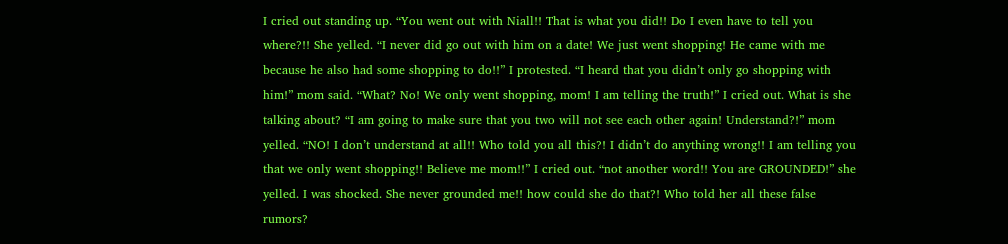I cried out standing up. “You went out with Niall!! That is what you did!! Do I even have to tell you where?!! She yelled. “I never did go out with him on a date! We just went shopping! He came with me because he also had some shopping to do!!” I protested. “I heard that you didn’t only go shopping with him!” mom said. “What? No! We only went shopping, mom! I am telling the truth!” I cried out. What is she talking about? “I am going to make sure that you two will not see each other again! Understand?!” mom yelled. “NO! I don’t understand at all!! Who told you all this?! I didn’t do anything wrong!! I am telling you that we only went shopping!! Believe me mom!!” I cried out. “not another word!! You are GROUNDED!” she yelled. I was shocked. She never grounded me!! how could she do that?! Who told her all these false rumors?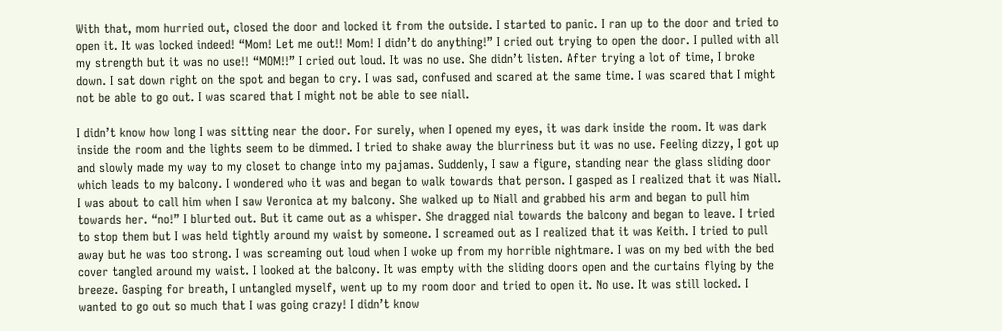With that, mom hurried out, closed the door and locked it from the outside. I started to panic. I ran up to the door and tried to open it. It was locked indeed! “Mom! Let me out!! Mom! I didn’t do anything!” I cried out trying to open the door. I pulled with all my strength but it was no use!! “MOM!!” I cried out loud. It was no use. She didn’t listen. After trying a lot of time, I broke down. I sat down right on the spot and began to cry. I was sad, confused and scared at the same time. I was scared that I might not be able to go out. I was scared that I might not be able to see niall.

I didn’t know how long I was sitting near the door. For surely, when I opened my eyes, it was dark inside the room. It was dark inside the room and the lights seem to be dimmed. I tried to shake away the blurriness but it was no use. Feeling dizzy, I got up and slowly made my way to my closet to change into my pajamas. Suddenly, I saw a figure, standing near the glass sliding door which leads to my balcony. I wondered who it was and began to walk towards that person. I gasped as I realized that it was Niall. I was about to call him when I saw Veronica at my balcony. She walked up to Niall and grabbed his arm and began to pull him towards her. “no!” I blurted out. But it came out as a whisper. She dragged nial towards the balcony and began to leave. I tried to stop them but I was held tightly around my waist by someone. I screamed out as I realized that it was Keith. I tried to pull away but he was too strong. I was screaming out loud when I woke up from my horrible nightmare. I was on my bed with the bed cover tangled around my waist. I looked at the balcony. It was empty with the sliding doors open and the curtains flying by the breeze. Gasping for breath, I untangled myself, went up to my room door and tried to open it. No use. It was still locked. I wanted to go out so much that I was going crazy! I didn’t know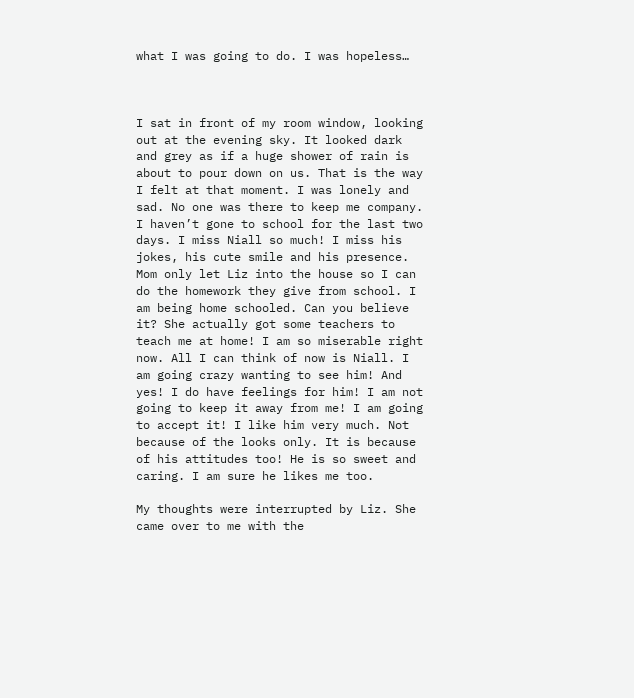what I was going to do. I was hopeless…



I sat in front of my room window, looking out at the evening sky. It looked dark and grey as if a huge shower of rain is about to pour down on us. That is the way I felt at that moment. I was lonely and sad. No one was there to keep me company. I haven’t gone to school for the last two days. I miss Niall so much! I miss his jokes, his cute smile and his presence. Mom only let Liz into the house so I can do the homework they give from school. I am being home schooled. Can you believe it? She actually got some teachers to teach me at home! I am so miserable right now. All I can think of now is Niall. I am going crazy wanting to see him! And yes! I do have feelings for him! I am not going to keep it away from me! I am going to accept it! I like him very much. Not because of the looks only. It is because of his attitudes too! He is so sweet and caring. I am sure he likes me too.

My thoughts were interrupted by Liz. She came over to me with the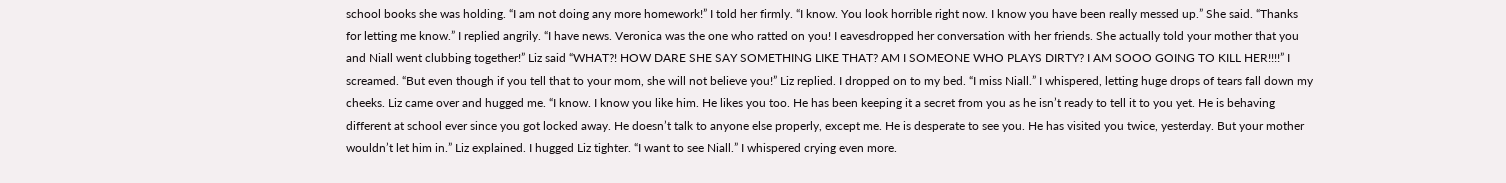school books she was holding. “I am not doing any more homework!” I told her firmly. “I know. You look horrible right now. I know you have been really messed up.” She said. “Thanks for letting me know.” I replied angrily. “I have news. Veronica was the one who ratted on you! I eavesdropped her conversation with her friends. She actually told your mother that you and Niall went clubbing together!” Liz said “WHAT?! HOW DARE SHE SAY SOMETHING LIKE THAT? AM I SOMEONE WHO PLAYS DIRTY? I AM SOOO GOING TO KILL HER!!!!” I screamed. “But even though if you tell that to your mom, she will not believe you!” Liz replied. I dropped on to my bed. “I miss Niall.” I whispered, letting huge drops of tears fall down my cheeks. Liz came over and hugged me. “I know. I know you like him. He likes you too. He has been keeping it a secret from you as he isn’t ready to tell it to you yet. He is behaving different at school ever since you got locked away. He doesn’t talk to anyone else properly, except me. He is desperate to see you. He has visited you twice, yesterday. But your mother wouldn’t let him in.” Liz explained. I hugged Liz tighter. “I want to see Niall.” I whispered crying even more.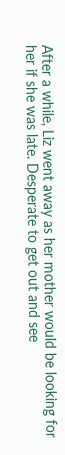After a while, Liz went away as her mother would be looking for her if she was late. Desperate to get out and see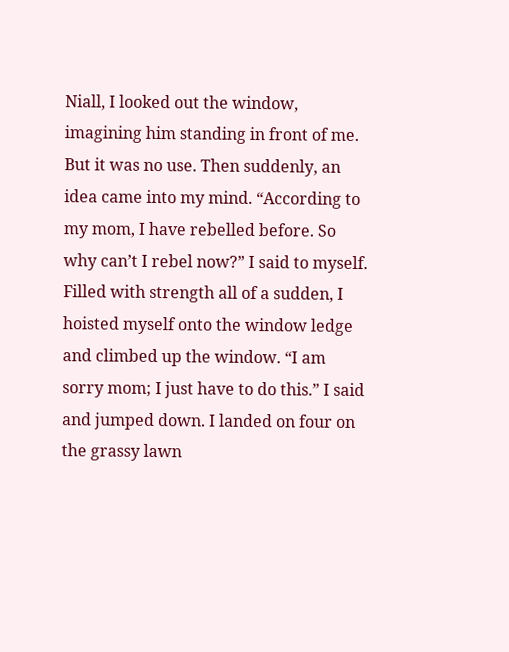Niall, I looked out the window, imagining him standing in front of me. But it was no use. Then suddenly, an idea came into my mind. “According to my mom, I have rebelled before. So why can’t I rebel now?” I said to myself. Filled with strength all of a sudden, I hoisted myself onto the window ledge and climbed up the window. “I am sorry mom; I just have to do this.” I said and jumped down. I landed on four on the grassy lawn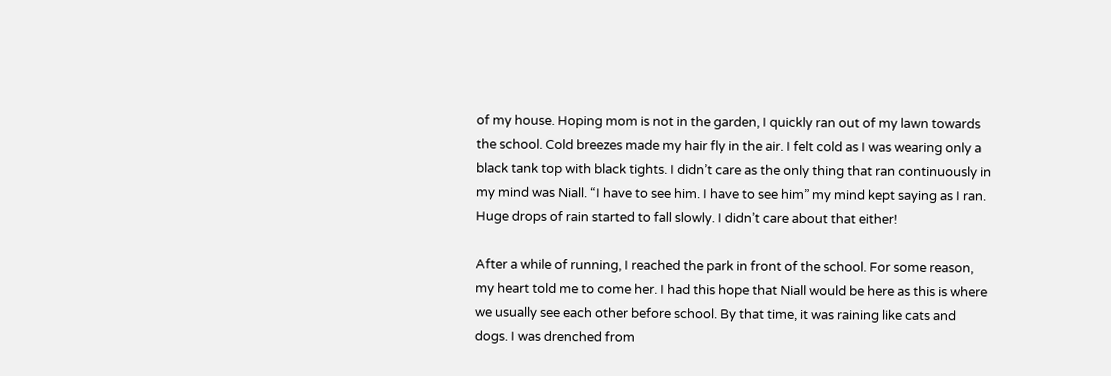of my house. Hoping mom is not in the garden, I quickly ran out of my lawn towards the school. Cold breezes made my hair fly in the air. I felt cold as I was wearing only a black tank top with black tights. I didn’t care as the only thing that ran continuously in my mind was Niall. “I have to see him. I have to see him” my mind kept saying as I ran.  Huge drops of rain started to fall slowly. I didn’t care about that either!

After a while of running, I reached the park in front of the school. For some reason, my heart told me to come her. I had this hope that Niall would be here as this is where we usually see each other before school. By that time, it was raining like cats and dogs. I was drenched from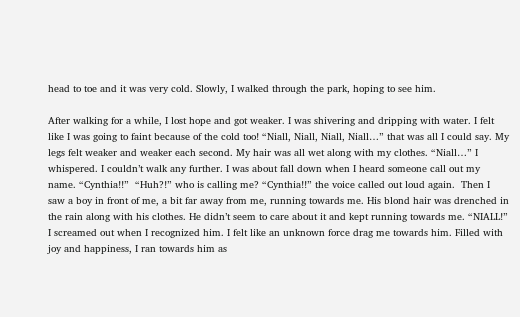head to toe and it was very cold. Slowly, I walked through the park, hoping to see him.

After walking for a while, I lost hope and got weaker. I was shivering and dripping with water. I felt like I was going to faint because of the cold too! “Niall, Niall, Niall, Niall…” that was all I could say. My legs felt weaker and weaker each second. My hair was all wet along with my clothes. “Niall…” I whispered. I couldn’t walk any further. I was about fall down when I heard someone call out my name. “Cynthia!!”  “Huh?!” who is calling me? “Cynthia!!” the voice called out loud again.  Then I saw a boy in front of me, a bit far away from me, running towards me. His blond hair was drenched in the rain along with his clothes. He didn’t seem to care about it and kept running towards me. “NIALL!” I screamed out when I recognized him. I felt like an unknown force drag me towards him. Filled with joy and happiness, I ran towards him as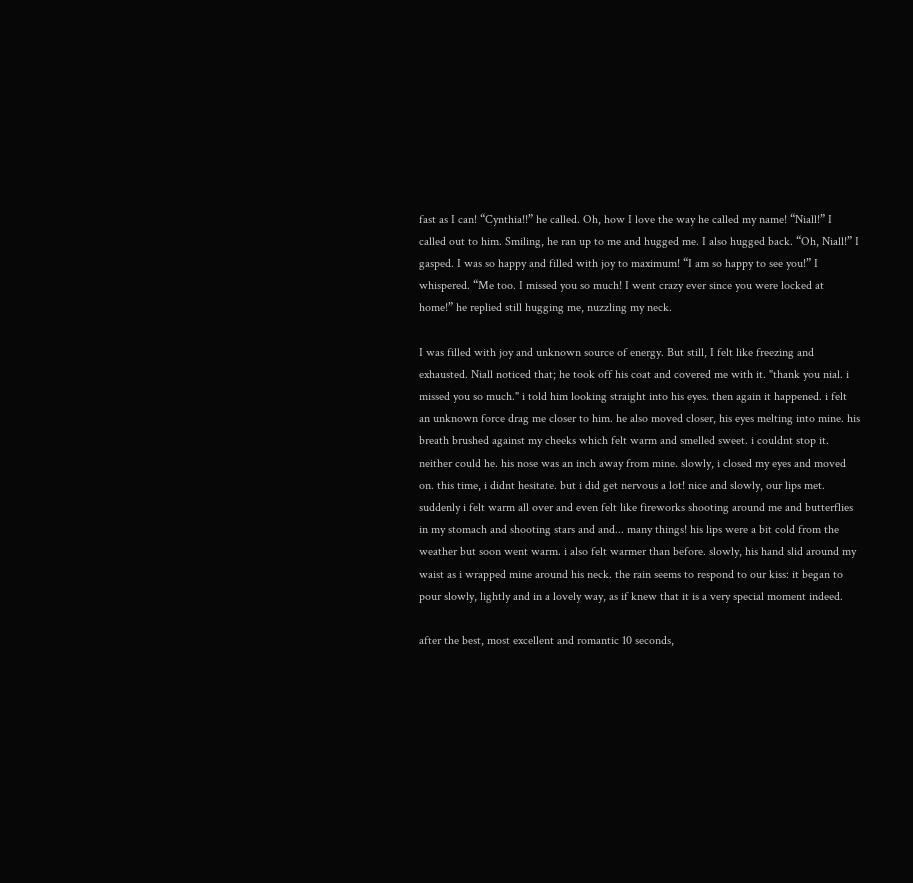fast as I can! “Cynthia!!” he called. Oh, how I love the way he called my name! “Niall!” I called out to him. Smiling, he ran up to me and hugged me. I also hugged back. “Oh, Niall!” I gasped. I was so happy and filled with joy to maximum! “I am so happy to see you!” I whispered. “Me too. I missed you so much! I went crazy ever since you were locked at home!” he replied still hugging me, nuzzling my neck.

I was filled with joy and unknown source of energy. But still, I felt like freezing and exhausted. Niall noticed that; he took off his coat and covered me with it. "thank you nial. i missed you so much." i told him looking straight into his eyes. then again it happened. i felt an unknown force drag me closer to him. he also moved closer, his eyes melting into mine. his breath brushed against my cheeks which felt warm and smelled sweet. i couldnt stop it. neither could he. his nose was an inch away from mine. slowly, i closed my eyes and moved on. this time, i didnt hesitate. but i did get nervous a lot! nice and slowly, our lips met. suddenly i felt warm all over and even felt like fireworks shooting around me and butterflies in my stomach and shooting stars and and... many things! his lips were a bit cold from the weather but soon went warm. i also felt warmer than before. slowly, his hand slid around my waist as i wrapped mine around his neck. the rain seems to respond to our kiss: it began to pour slowly, lightly and in a lovely way, as if knew that it is a very special moment indeed.

after the best, most excellent and romantic 10 seconds,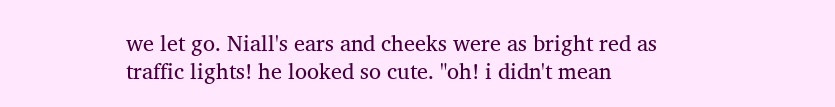we let go. Niall's ears and cheeks were as bright red as traffic lights! he looked so cute. "oh! i didn't mean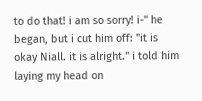to do that! i am so sorry! i-" he began, but i cut him off: "it is okay Niall. it is alright." i told him laying my head on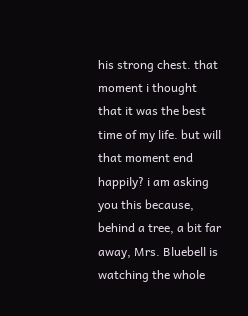his strong chest. that moment i thought that it was the best time of my life. but will that moment end happily? i am asking you this because, behind a tree, a bit far away, Mrs. Bluebell is watching the whole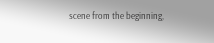scene from the beginning,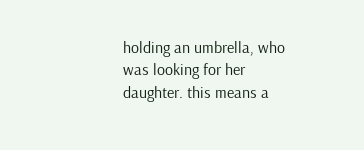holding an umbrella, who was looking for her daughter. this means a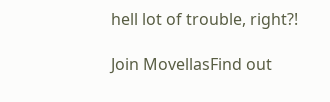hell lot of trouble, right?!

Join MovellasFind out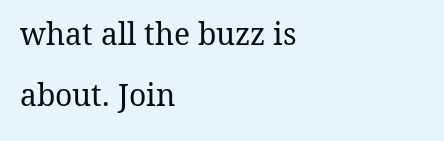what all the buzz is about. Join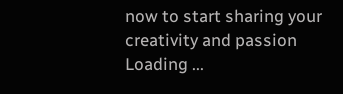now to start sharing your creativity and passion
Loading ...